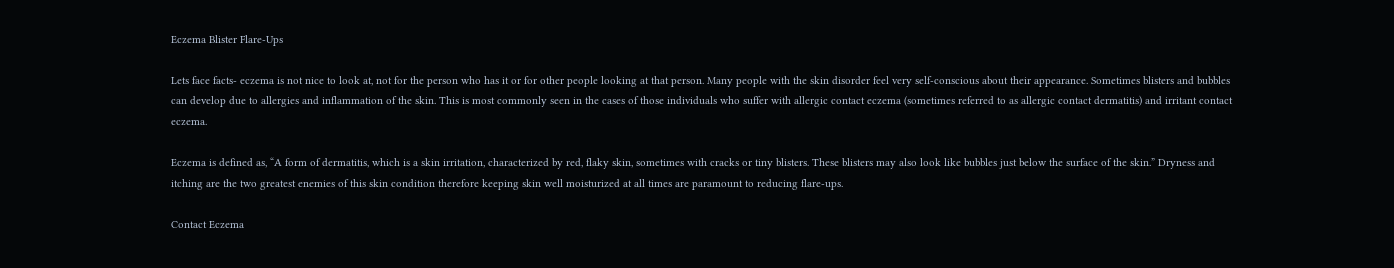Eczema Blister Flare-Ups

Lets face facts- eczema is not nice to look at, not for the person who has it or for other people looking at that person. Many people with the skin disorder feel very self-conscious about their appearance. Sometimes blisters and bubbles can develop due to allergies and inflammation of the skin. This is most commonly seen in the cases of those individuals who suffer with allergic contact eczema (sometimes referred to as allergic contact dermatitis) and irritant contact eczema.

Eczema is defined as, “A form of dermatitis, which is a skin irritation, characterized by red, flaky skin, sometimes with cracks or tiny blisters. These blisters may also look like bubbles just below the surface of the skin.” Dryness and itching are the two greatest enemies of this skin condition therefore keeping skin well moisturized at all times are paramount to reducing flare-ups.

Contact Eczema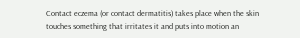Contact eczema (or contact dermatitis) takes place when the skin touches something that irritates it and puts into motion an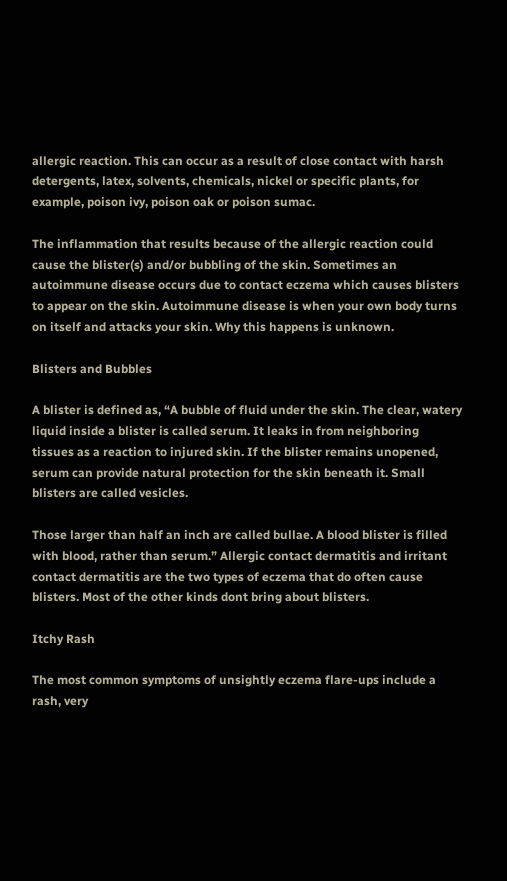allergic reaction. This can occur as a result of close contact with harsh detergents, latex, solvents, chemicals, nickel or specific plants, for example, poison ivy, poison oak or poison sumac.

The inflammation that results because of the allergic reaction could cause the blister(s) and/or bubbling of the skin. Sometimes an autoimmune disease occurs due to contact eczema which causes blisters to appear on the skin. Autoimmune disease is when your own body turns on itself and attacks your skin. Why this happens is unknown.

Blisters and Bubbles

A blister is defined as, “A bubble of fluid under the skin. The clear, watery liquid inside a blister is called serum. It leaks in from neighboring tissues as a reaction to injured skin. If the blister remains unopened, serum can provide natural protection for the skin beneath it. Small blisters are called vesicles.

Those larger than half an inch are called bullae. A blood blister is filled with blood, rather than serum.” Allergic contact dermatitis and irritant contact dermatitis are the two types of eczema that do often cause blisters. Most of the other kinds dont bring about blisters.

Itchy Rash

The most common symptoms of unsightly eczema flare-ups include a rash, very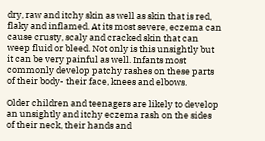dry, raw and itchy skin as well as skin that is red, flaky and inflamed. At its most severe, eczema can cause crusty, scaly and cracked skin that can weep fluid or bleed. Not only is this unsightly but it can be very painful as well. Infants most commonly develop patchy rashes on these parts of their body- their face, knees and elbows.

Older children and teenagers are likely to develop an unsightly and itchy eczema rash on the sides of their neck, their hands and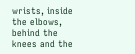wrists, inside the elbows, behind the knees and the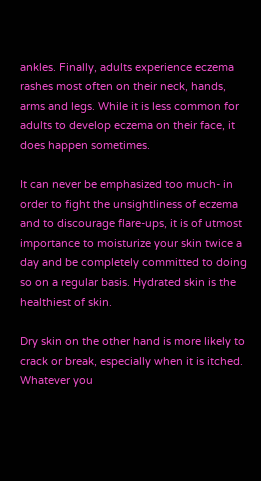ankles. Finally, adults experience eczema rashes most often on their neck, hands, arms and legs. While it is less common for adults to develop eczema on their face, it does happen sometimes.

It can never be emphasized too much- in order to fight the unsightliness of eczema and to discourage flare-ups, it is of utmost importance to moisturize your skin twice a day and be completely committed to doing so on a regular basis. Hydrated skin is the healthiest of skin.

Dry skin on the other hand is more likely to crack or break, especially when it is itched. Whatever you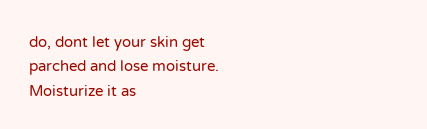do, dont let your skin get parched and lose moisture. Moisturize it as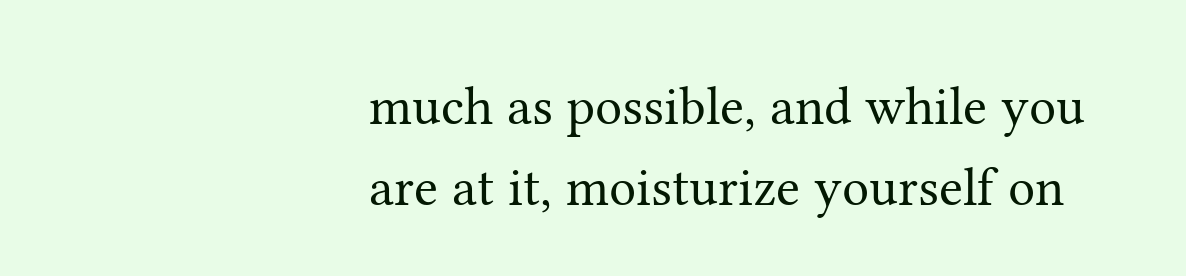much as possible, and while you are at it, moisturize yourself on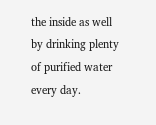the inside as well by drinking plenty of purified water every day.